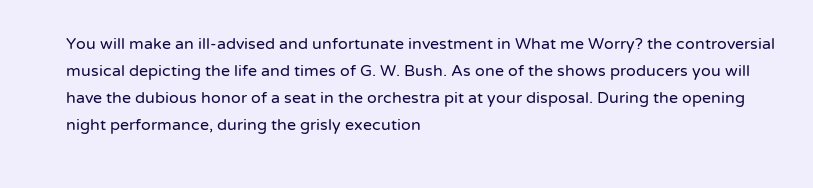You will make an ill-advised and unfortunate investment in What me Worry? the controversial musical depicting the life and times of G. W. Bush. As one of the shows producers you will have the dubious honor of a seat in the orchestra pit at your disposal. During the opening night performance, during the grisly execution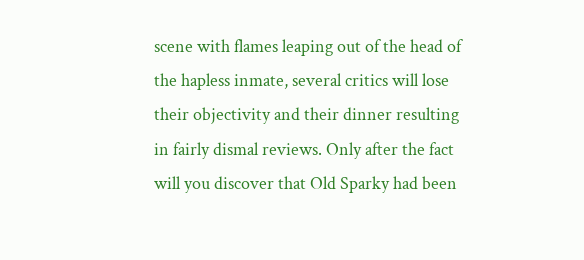scene with flames leaping out of the head of the hapless inmate, several critics will lose their objectivity and their dinner resulting in fairly dismal reviews. Only after the fact will you discover that Old Sparky had been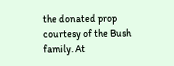the donated prop courtesy of the Bush family. At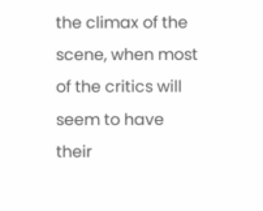the climax of the scene, when most of the critics will seem to have their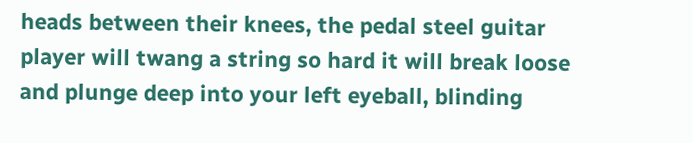heads between their knees, the pedal steel guitar player will twang a string so hard it will break loose and plunge deep into your left eyeball, blinding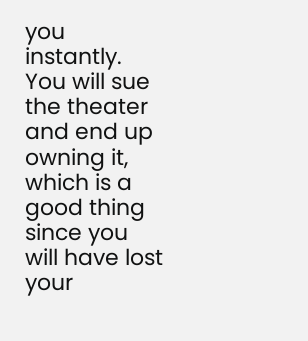you instantly. You will sue the theater and end up owning it, which is a good thing since you will have lost your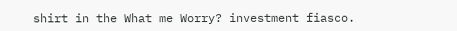shirt in the What me Worry? investment fiasco.